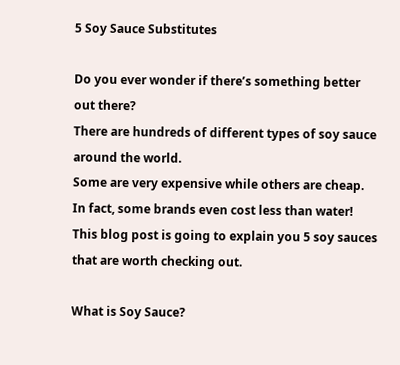5 Soy Sauce Substitutes

Do you ever wonder if there’s something better out there?
There are hundreds of different types of soy sauce around the world.
Some are very expensive while others are cheap.
In fact, some brands even cost less than water!
This blog post is going to explain you 5 soy sauces that are worth checking out.

What is Soy Sauce?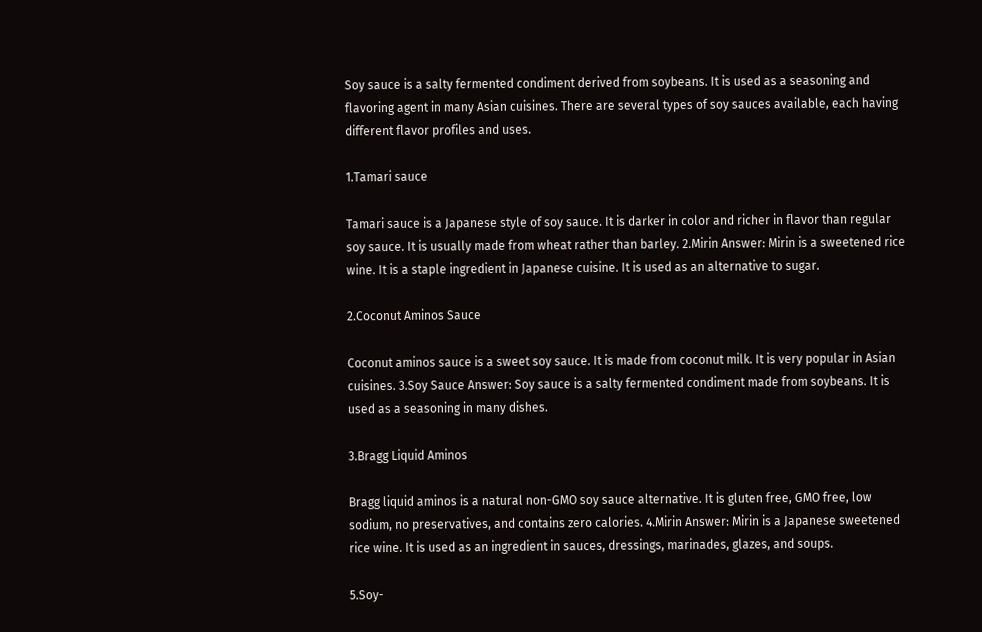Soy sauce is a salty fermented condiment derived from soybeans. It is used as a seasoning and flavoring agent in many Asian cuisines. There are several types of soy sauces available, each having different flavor profiles and uses.

1.Tamari sauce

Tamari sauce is a Japanese style of soy sauce. It is darker in color and richer in flavor than regular soy sauce. It is usually made from wheat rather than barley. 2.Mirin Answer: Mirin is a sweetened rice wine. It is a staple ingredient in Japanese cuisine. It is used as an alternative to sugar.

2.Coconut Aminos Sauce

Coconut aminos sauce is a sweet soy sauce. It is made from coconut milk. It is very popular in Asian cuisines. 3.Soy Sauce Answer: Soy sauce is a salty fermented condiment made from soybeans. It is used as a seasoning in many dishes.

3.Bragg Liquid Aminos

Bragg liquid aminos is a natural non-GMO soy sauce alternative. It is gluten free, GMO free, low sodium, no preservatives, and contains zero calories. 4.Mirin Answer: Mirin is a Japanese sweetened rice wine. It is used as an ingredient in sauces, dressings, marinades, glazes, and soups.

5.Soy-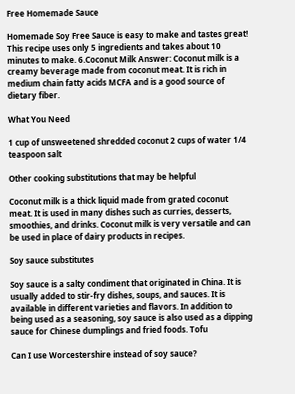Free Homemade Sauce

Homemade Soy Free Sauce is easy to make and tastes great! This recipe uses only 5 ingredients and takes about 10 minutes to make. 6.Coconut Milk Answer: Coconut milk is a creamy beverage made from coconut meat. It is rich in medium chain fatty acids MCFA and is a good source of dietary fiber.

What You Need

1 cup of unsweetened shredded coconut 2 cups of water 1/4 teaspoon salt

Other cooking substitutions that may be helpful

Coconut milk is a thick liquid made from grated coconut meat. It is used in many dishes such as curries, desserts, smoothies, and drinks. Coconut milk is very versatile and can be used in place of dairy products in recipes.

Soy sauce substitutes

Soy sauce is a salty condiment that originated in China. It is usually added to stir-fry dishes, soups, and sauces. It is available in different varieties and flavors. In addition to being used as a seasoning, soy sauce is also used as a dipping sauce for Chinese dumplings and fried foods. Tofu

Can I use Worcestershire instead of soy sauce?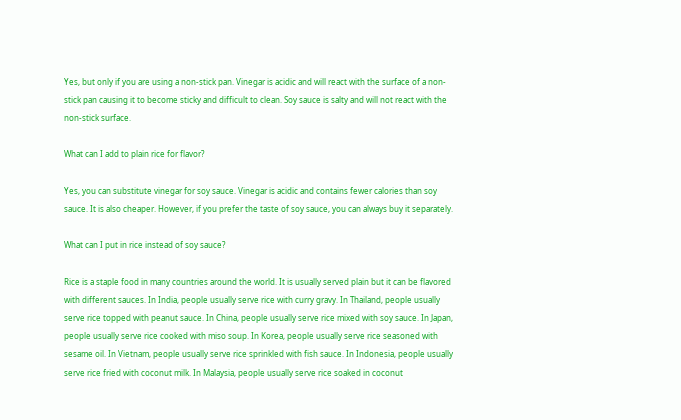Yes, but only if you are using a non-stick pan. Vinegar is acidic and will react with the surface of a non-stick pan causing it to become sticky and difficult to clean. Soy sauce is salty and will not react with the non-stick surface.

What can I add to plain rice for flavor?

Yes, you can substitute vinegar for soy sauce. Vinegar is acidic and contains fewer calories than soy sauce. It is also cheaper. However, if you prefer the taste of soy sauce, you can always buy it separately.

What can I put in rice instead of soy sauce?

Rice is a staple food in many countries around the world. It is usually served plain but it can be flavored with different sauces. In India, people usually serve rice with curry gravy. In Thailand, people usually serve rice topped with peanut sauce. In China, people usually serve rice mixed with soy sauce. In Japan, people usually serve rice cooked with miso soup. In Korea, people usually serve rice seasoned with sesame oil. In Vietnam, people usually serve rice sprinkled with fish sauce. In Indonesia, people usually serve rice fried with coconut milk. In Malaysia, people usually serve rice soaked in coconut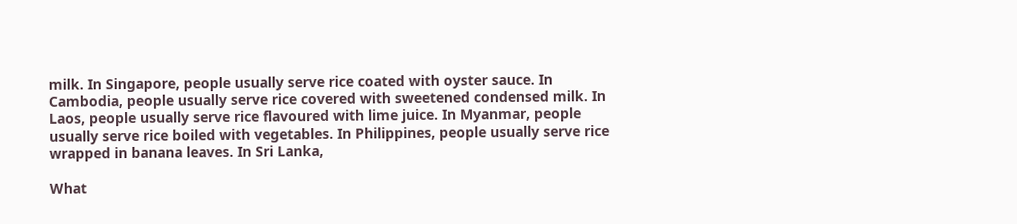milk. In Singapore, people usually serve rice coated with oyster sauce. In Cambodia, people usually serve rice covered with sweetened condensed milk. In Laos, people usually serve rice flavoured with lime juice. In Myanmar, people usually serve rice boiled with vegetables. In Philippines, people usually serve rice wrapped in banana leaves. In Sri Lanka,

What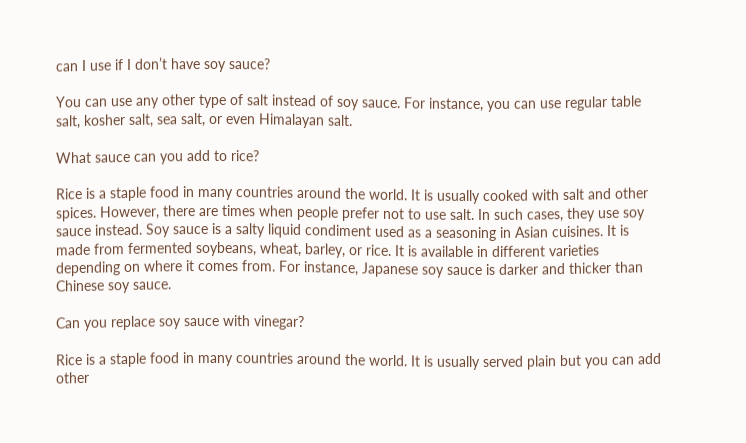can I use if I don’t have soy sauce?

You can use any other type of salt instead of soy sauce. For instance, you can use regular table salt, kosher salt, sea salt, or even Himalayan salt.

What sauce can you add to rice?

Rice is a staple food in many countries around the world. It is usually cooked with salt and other spices. However, there are times when people prefer not to use salt. In such cases, they use soy sauce instead. Soy sauce is a salty liquid condiment used as a seasoning in Asian cuisines. It is made from fermented soybeans, wheat, barley, or rice. It is available in different varieties depending on where it comes from. For instance, Japanese soy sauce is darker and thicker than Chinese soy sauce.

Can you replace soy sauce with vinegar?

Rice is a staple food in many countries around the world. It is usually served plain but you can add other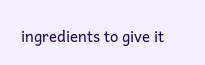ingredients to give it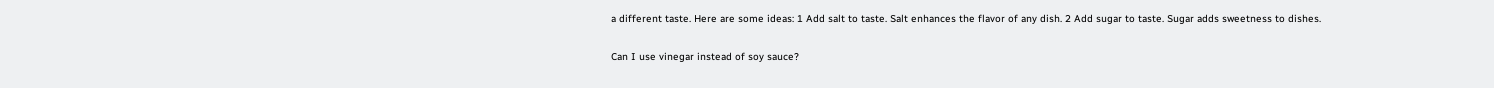a different taste. Here are some ideas: 1 Add salt to taste. Salt enhances the flavor of any dish. 2 Add sugar to taste. Sugar adds sweetness to dishes.

Can I use vinegar instead of soy sauce?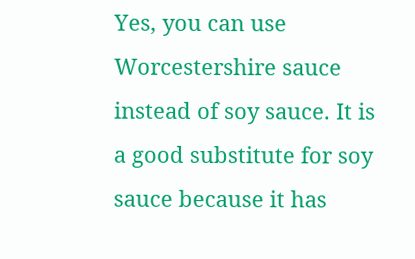Yes, you can use Worcestershire sauce instead of soy sauce. It is a good substitute for soy sauce because it has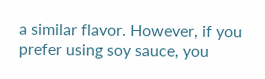a similar flavor. However, if you prefer using soy sauce, you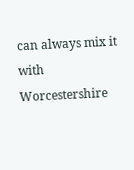can always mix it with Worcestershire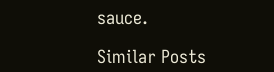sauce.

Similar Posts